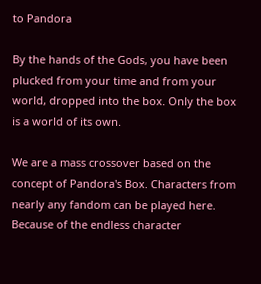to Pandora

By the hands of the Gods, you have been plucked from your time and from your world, dropped into the box. Only the box is a world of its own.

We are a mass crossover based on the concept of Pandora's Box. Characters from nearly any fandom can be played here. Because of the endless character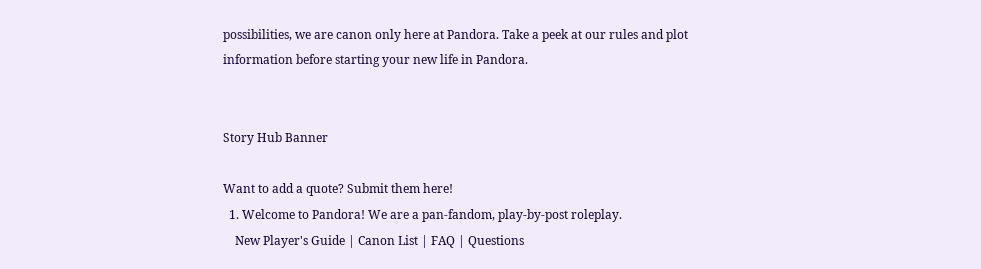possibilities, we are canon only here at Pandora. Take a peek at our rules and plot information before starting your new life in Pandora.


Story Hub Banner

Want to add a quote? Submit them here!
  1. Welcome to Pandora! We are a pan-fandom, play-by-post roleplay.
    New Player's Guide | Canon List | FAQ | Questions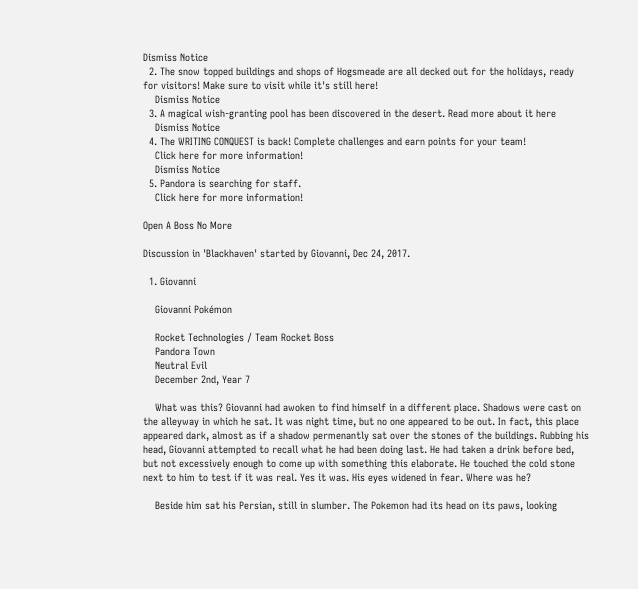Dismiss Notice
  2. The snow topped buildings and shops of Hogsmeade are all decked out for the holidays, ready for visitors! Make sure to visit while it's still here!
    Dismiss Notice
  3. A magical wish-granting pool has been discovered in the desert. Read more about it here
    Dismiss Notice
  4. The WRITING CONQUEST is back! Complete challenges and earn points for your team!
    Click here for more information!
    Dismiss Notice
  5. Pandora is searching for staff.
    Click here for more information!

Open A Boss No More

Discussion in 'Blackhaven' started by Giovanni, Dec 24, 2017.

  1. Giovanni

    Giovanni Pokémon

    Rocket Technologies / Team Rocket Boss
    Pandora Town
    Neutral Evil
    December 2nd, Year 7

    What was this? Giovanni had awoken to find himself in a different place. Shadows were cast on the alleyway in which he sat. It was night time, but no one appeared to be out. In fact, this place appeared dark, almost as if a shadow permenantly sat over the stones of the buildings. Rubbing his head, Giovanni attempted to recall what he had been doing last. He had taken a drink before bed, but not excessively enough to come up with something this elaborate. He touched the cold stone next to him to test if it was real. Yes it was. His eyes widened in fear. Where was he?

    Beside him sat his Persian, still in slumber. The Pokemon had its head on its paws, looking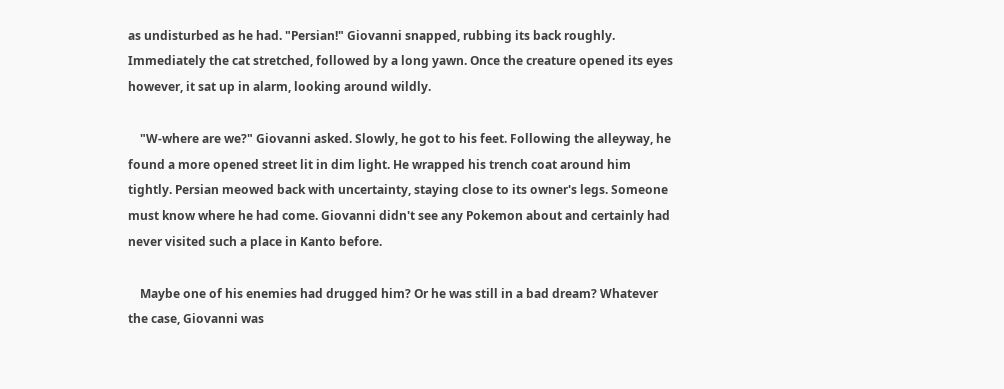as undisturbed as he had. "Persian!" Giovanni snapped, rubbing its back roughly. Immediately the cat stretched, followed by a long yawn. Once the creature opened its eyes however, it sat up in alarm, looking around wildly.

    "W-where are we?" Giovanni asked. Slowly, he got to his feet. Following the alleyway, he found a more opened street lit in dim light. He wrapped his trench coat around him tightly. Persian meowed back with uncertainty, staying close to its owner's legs. Someone must know where he had come. Giovanni didn't see any Pokemon about and certainly had never visited such a place in Kanto before.

    Maybe one of his enemies had drugged him? Or he was still in a bad dream? Whatever the case, Giovanni was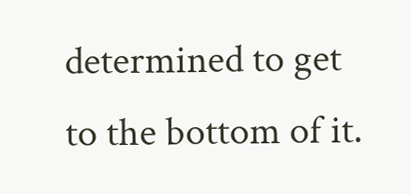determined to get to the bottom of it.